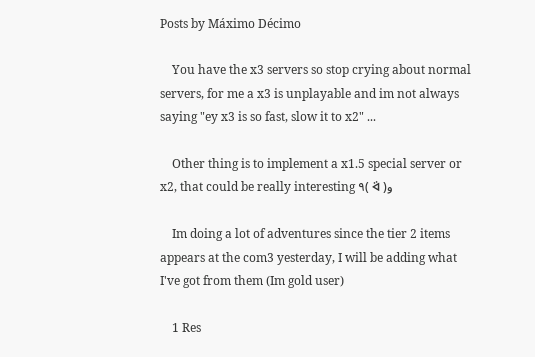Posts by Máximo Décimo

    You have the x3 servers so stop crying about normal servers, for me a x3 is unplayable and im not always saying "ey x3 is so fast, slow it to x2" ...

    Other thing is to implement a x1.5 special server or x2, that could be really interesting ٩( ᐛ )و

    Im doing a lot of adventures since the tier 2 items appears at the com3 yesterday, I will be adding what I've got from them (Im gold user)

    1 Res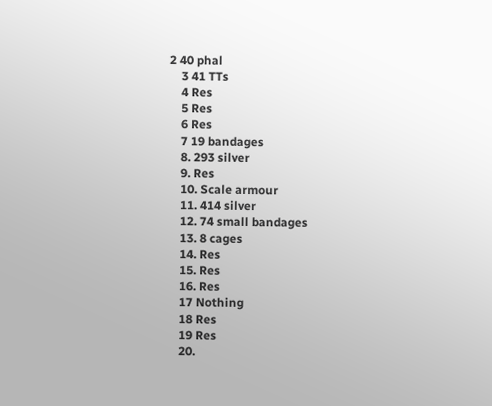2 40 phal
    3 41 TTs
    4 Res
    5 Res
    6 Res
    7 19 bandages
    8. 293 silver
    9. Res
    10. Scale armour
    11. 414 silver
    12. 74 small bandages
    13. 8 cages
    14. Res
    15. Res
    16. Res
    17 Nothing
    18 Res
    19 Res
    20.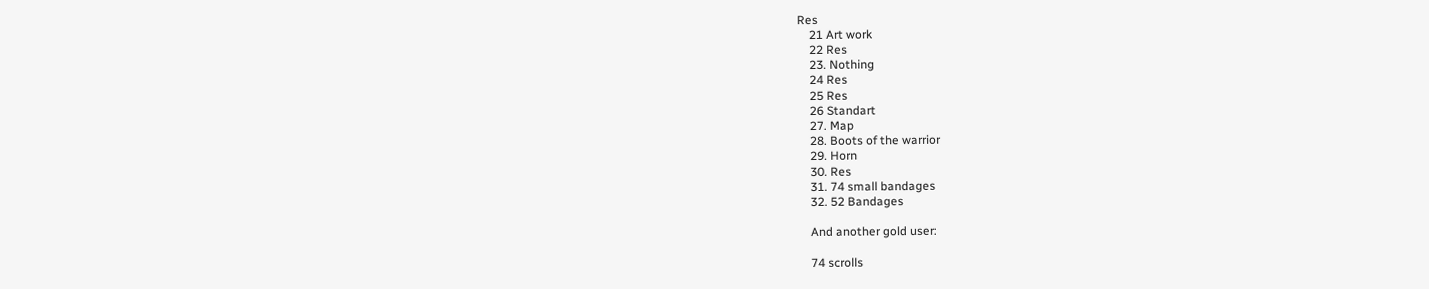Res
    21 Art work
    22 Res
    23. Nothing
    24 Res
    25 Res
    26 Standart
    27. Map
    28. Boots of the warrior
    29. Horn
    30. Res
    31. 74 small bandages
    32. 52 Bandages

    And another gold user:

    74 scrolls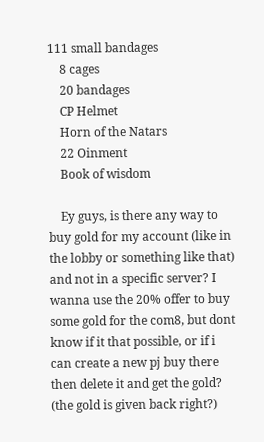111 small bandages
    8 cages
    20 bandages
    CP Helmet
    Horn of the Natars
    22 Oinment
    Book of wisdom

    Ey guys, is there any way to buy gold for my account (like in the lobby or something like that) and not in a specific server? I wanna use the 20% offer to buy some gold for the com8, but dont know if it that possible, or if i can create a new pj buy there then delete it and get the gold? (the gold is given back right?)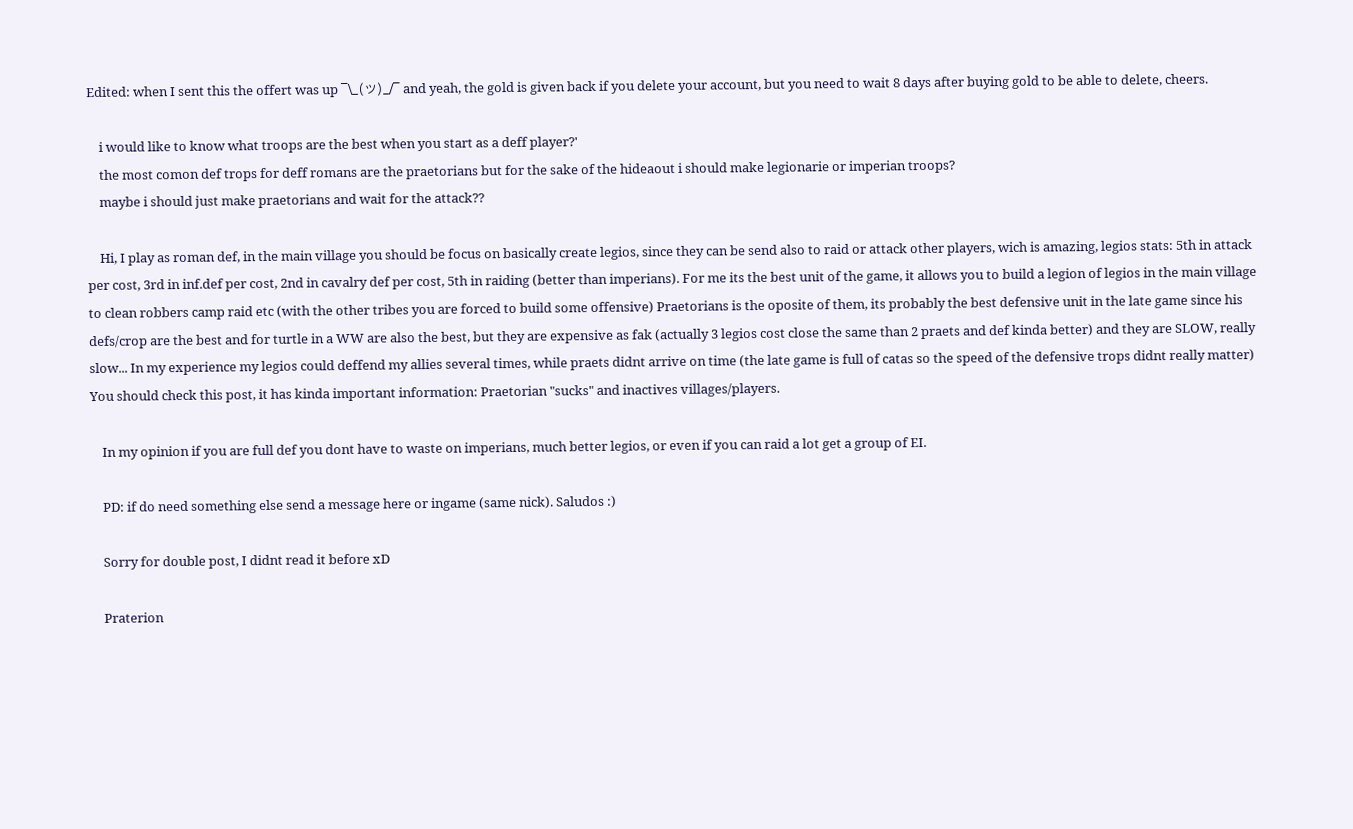Edited: when I sent this the offert was up ¯\_(ツ)_/¯ and yeah, the gold is given back if you delete your account, but you need to wait 8 days after buying gold to be able to delete, cheers.

    i would like to know what troops are the best when you start as a deff player?'
    the most comon def trops for deff romans are the praetorians but for the sake of the hideaout i should make legionarie or imperian troops?
    maybe i should just make praetorians and wait for the attack??

    Hi, I play as roman def, in the main village you should be focus on basically create legios, since they can be send also to raid or attack other players, wich is amazing, legios stats: 5th in attack per cost, 3rd in inf.def per cost, 2nd in cavalry def per cost, 5th in raiding (better than imperians). For me its the best unit of the game, it allows you to build a legion of legios in the main village to clean robbers camp raid etc (with the other tribes you are forced to build some offensive) Praetorians is the oposite of them, its probably the best defensive unit in the late game since his defs/crop are the best and for turtle in a WW are also the best, but they are expensive as fak (actually 3 legios cost close the same than 2 praets and def kinda better) and they are SLOW, really slow... In my experience my legios could deffend my allies several times, while praets didnt arrive on time (the late game is full of catas so the speed of the defensive trops didnt really matter) You should check this post, it has kinda important information: Praetorian "sucks" and inactives villages/players.

    In my opinion if you are full def you dont have to waste on imperians, much better legios, or even if you can raid a lot get a group of EI.

    PD: if do need something else send a message here or ingame (same nick). Saludos :)

    Sorry for double post, I didnt read it before xD

    Praterion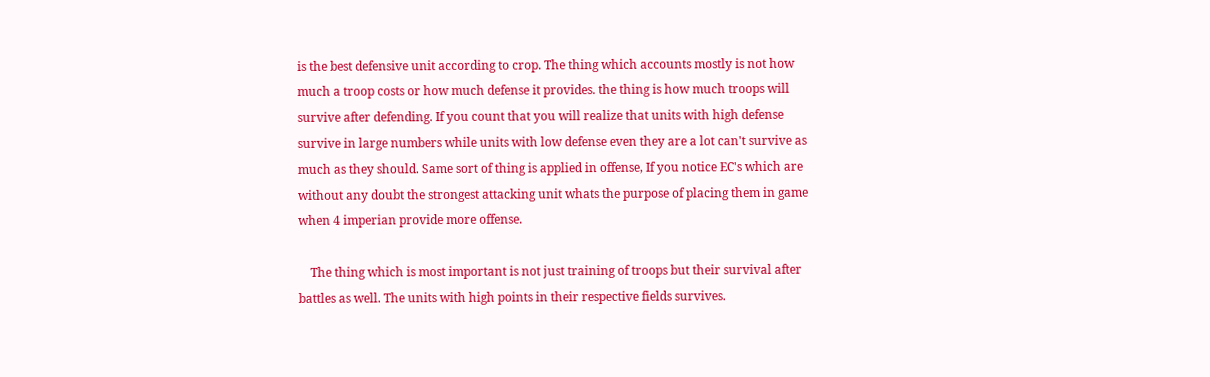is the best defensive unit according to crop. The thing which accounts mostly is not how much a troop costs or how much defense it provides. the thing is how much troops will survive after defending. If you count that you will realize that units with high defense survive in large numbers while units with low defense even they are a lot can't survive as much as they should. Same sort of thing is applied in offense, If you notice EC's which are without any doubt the strongest attacking unit whats the purpose of placing them in game when 4 imperian provide more offense.

    The thing which is most important is not just training of troops but their survival after battles as well. The units with high points in their respective fields survives.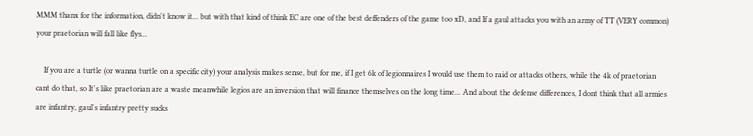MMM thanx for the information, didn't know it... but with that kind of think EC are one of the best deffenders of the game too xD, and If a gaul attacks you with an army of TT (VERY common) your praetorian will fall like flys...

    If you are a turtle (or wanna turtle on a specific city) your analysis makes sense, but for me, if I get 6k of legionnaires I would use them to raid or attacks others, while the 4k of praetorian cant do that, so It's like praetorian are a waste meanwhile legios are an inversion that will finance themselves on the long time... And about the defense differences, I dont think that all armies are infantry, gaul's infantry pretty sucks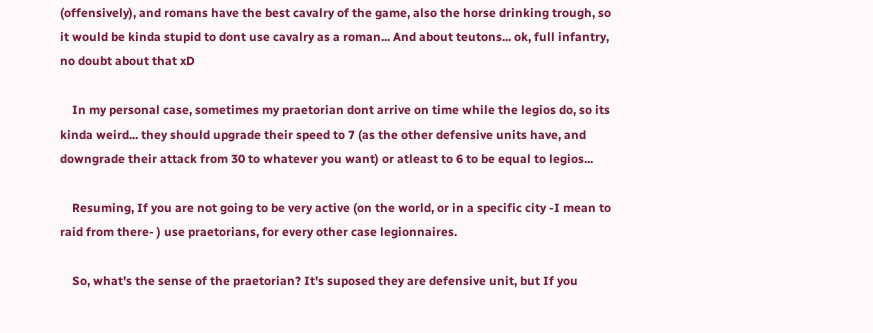(offensively), and romans have the best cavalry of the game, also the horse drinking trough, so it would be kinda stupid to dont use cavalry as a roman... And about teutons... ok, full infantry, no doubt about that xD

    In my personal case, sometimes my praetorian dont arrive on time while the legios do, so its kinda weird... they should upgrade their speed to 7 (as the other defensive units have, and downgrade their attack from 30 to whatever you want) or atleast to 6 to be equal to legios...

    Resuming, If you are not going to be very active (on the world, or in a specific city -I mean to raid from there- ) use praetorians, for every other case legionnaires.

    So, what's the sense of the praetorian? It's suposed they are defensive unit, but If you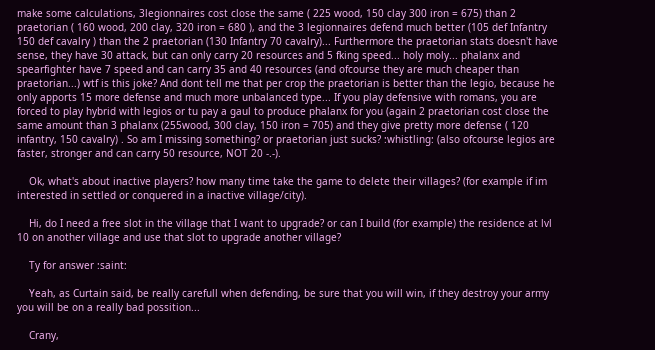make some calculations, 3legionnaires cost close the same ( 225 wood, 150 clay 300 iron = 675) than 2 praetorian ( 160 wood, 200 clay, 320 iron = 680 ), and the 3 legionnaires defend much better (105 def Infantry 150 def cavalry ) than the 2 praetorian (130 Infantry 70 cavalry)... Furthermore the praetorian stats doesn't have sense, they have 30 attack, but can only carry 20 resources and 5 fking speed... holy moly... phalanx and spearfighter have 7 speed and can carry 35 and 40 resources (and ofcourse they are much cheaper than praetorian...) wtf is this joke? And dont tell me that per crop the praetorian is better than the legio, because he only apports 15 more defense and much more unbalanced type... If you play defensive with romans, you are forced to play hybrid with legios or tu pay a gaul to produce phalanx for you (again 2 praetorian cost close the same amount than 3 phalanx (255wood, 300 clay, 150 iron = 705) and they give pretty more defense ( 120 infantry, 150 cavalry) . So am I missing something? or praetorian just sucks? :whistling: (also ofcourse legios are faster, stronger and can carry 50 resource, NOT 20 -.-).

    Ok, what's about inactive players? how many time take the game to delete their villages? (for example if im interested in settled or conquered in a inactive village/city).

    Hi, do I need a free slot in the village that I want to upgrade? or can I build (for example) the residence at lvl 10 on another village and use that slot to upgrade another village?

    Ty for answer :saint:

    Yeah, as Curtain said, be really carefull when defending, be sure that you will win, if they destroy your army you will be on a really bad possition...

    Crany,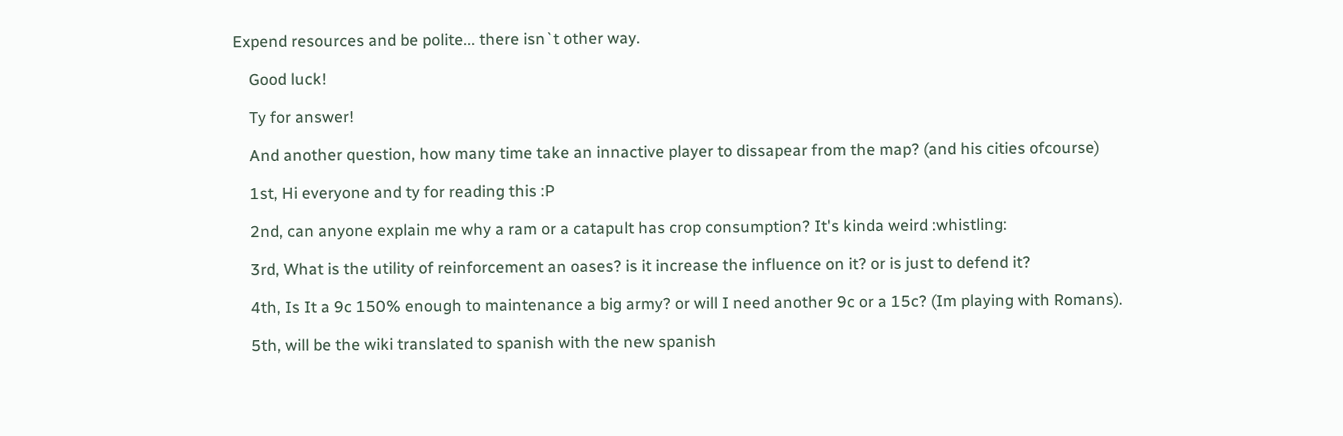Expend resources and be polite... there isn`t other way.

    Good luck!

    Ty for answer!

    And another question, how many time take an innactive player to dissapear from the map? (and his cities ofcourse)

    1st, Hi everyone and ty for reading this :P

    2nd, can anyone explain me why a ram or a catapult has crop consumption? It's kinda weird :whistling:

    3rd, What is the utility of reinforcement an oases? is it increase the influence on it? or is just to defend it?

    4th, Is It a 9c 150% enough to maintenance a big army? or will I need another 9c or a 15c? (Im playing with Romans).

    5th, will be the wiki translated to spanish with the new spanish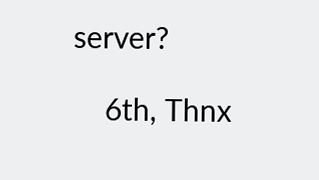server?

    6th, Thnx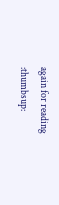again for reading :thumbsup: